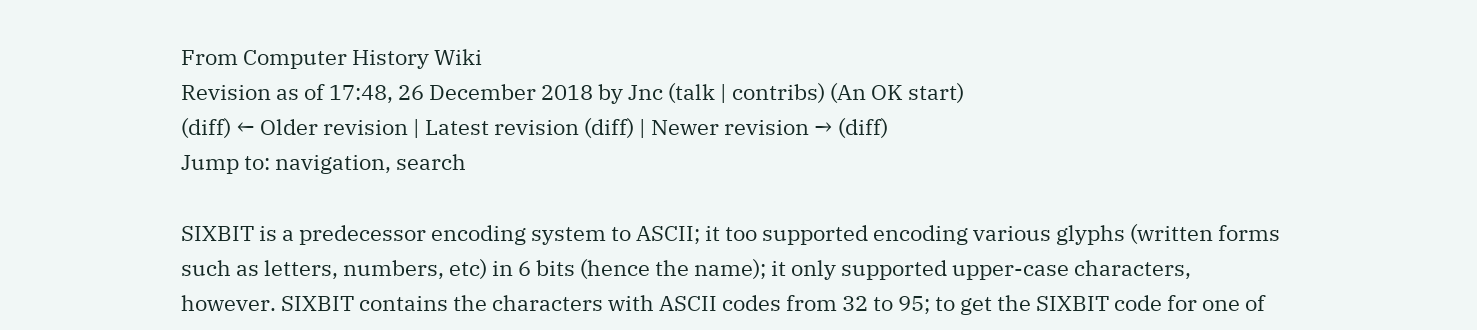From Computer History Wiki
Revision as of 17:48, 26 December 2018 by Jnc (talk | contribs) (An OK start)
(diff) ← Older revision | Latest revision (diff) | Newer revision → (diff)
Jump to: navigation, search

SIXBIT is a predecessor encoding system to ASCII; it too supported encoding various glyphs (written forms such as letters, numbers, etc) in 6 bits (hence the name); it only supported upper-case characters, however. SIXBIT contains the characters with ASCII codes from 32 to 95; to get the SIXBIT code for one of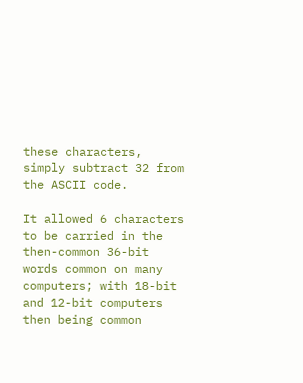these characters, simply subtract 32 from the ASCII code.

It allowed 6 characters to be carried in the then-common 36-bit words common on many computers; with 18-bit and 12-bit computers then being common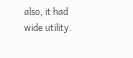also, it had wide utility.